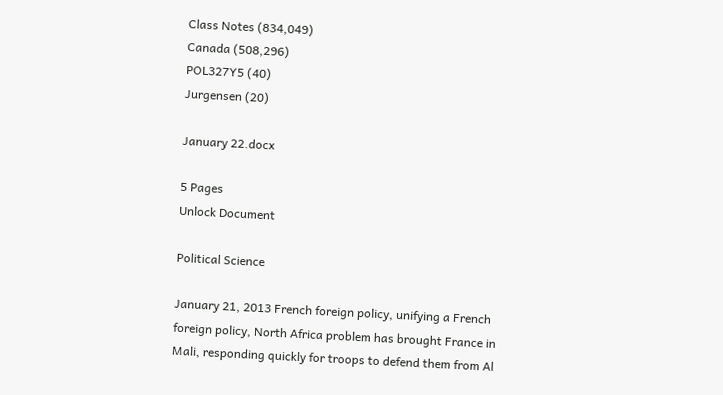Class Notes (834,049)
Canada (508,296)
POL327Y5 (40)
Jurgensen (20)

January 22.docx

5 Pages
Unlock Document

Political Science

January 21, 2013 French foreign policy, unifying a French foreign policy, North Africa problem has brought France in Mali, responding quickly for troops to defend them from Al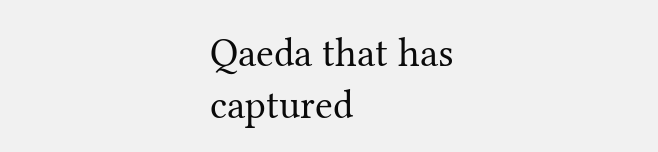Qaeda that has captured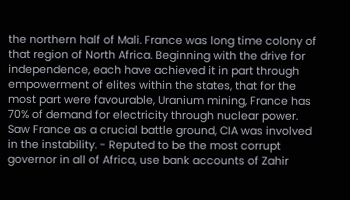the northern half of Mali. France was long time colony of that region of North Africa. Beginning with the drive for independence, each have achieved it in part through empowerment of elites within the states, that for the most part were favourable, Uranium mining, France has 70% of demand for electricity through nuclear power. Saw France as a crucial battle ground, CIA was involved in the instability. - Reputed to be the most corrupt governor in all of Africa, use bank accounts of Zahir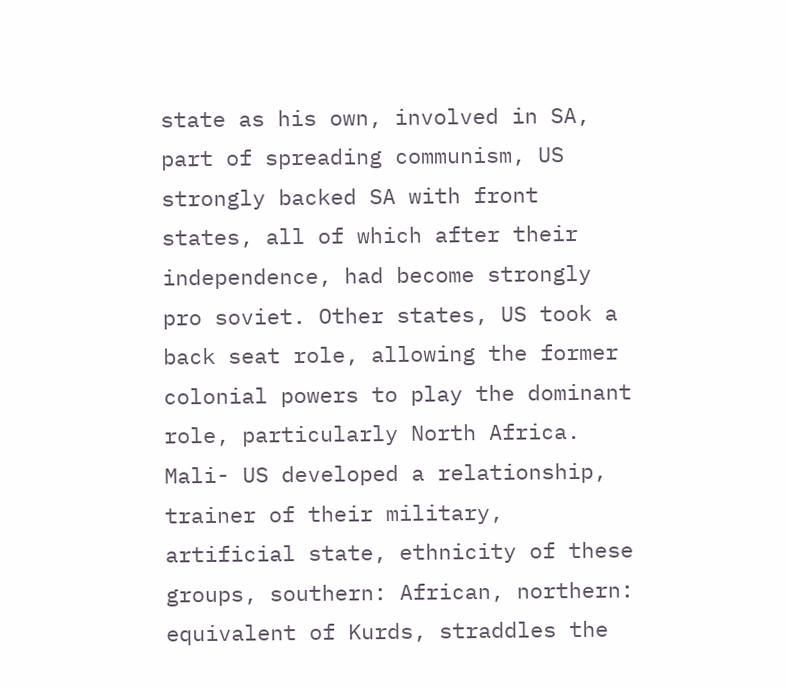state as his own, involved in SA, part of spreading communism, US strongly backed SA with front states, all of which after their independence, had become strongly pro soviet. Other states, US took a back seat role, allowing the former colonial powers to play the dominant role, particularly North Africa. Mali- US developed a relationship, trainer of their military, artificial state, ethnicity of these groups, southern: African, northern: equivalent of Kurds, straddles the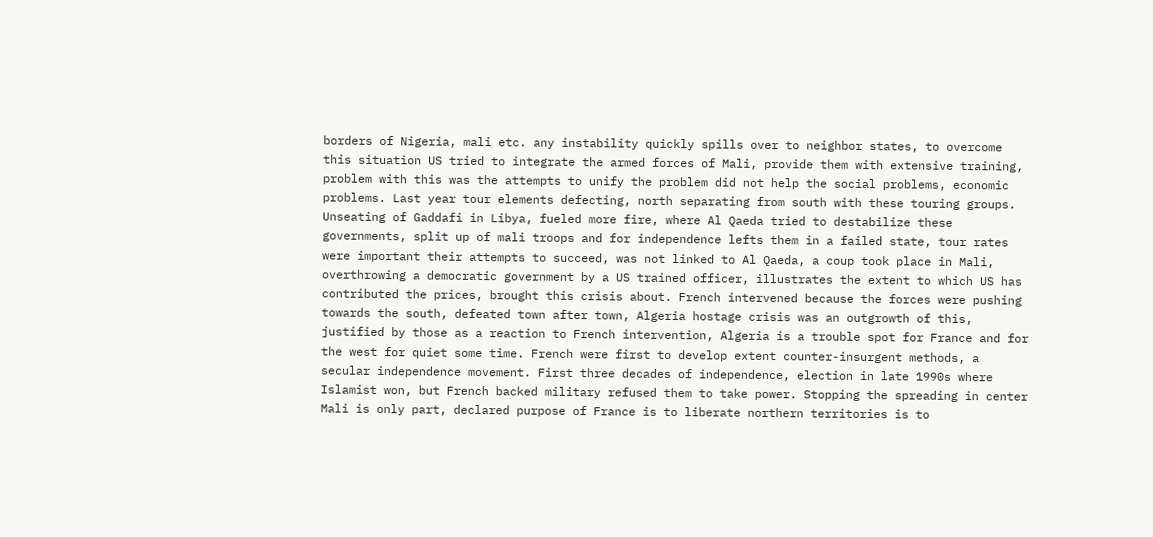borders of Nigeria, mali etc. any instability quickly spills over to neighbor states, to overcome this situation US tried to integrate the armed forces of Mali, provide them with extensive training, problem with this was the attempts to unify the problem did not help the social problems, economic problems. Last year tour elements defecting, north separating from south with these touring groups. Unseating of Gaddafi in Libya, fueled more fire, where Al Qaeda tried to destabilize these governments, split up of mali troops and for independence lefts them in a failed state, tour rates were important their attempts to succeed, was not linked to Al Qaeda, a coup took place in Mali, overthrowing a democratic government by a US trained officer, illustrates the extent to which US has contributed the prices, brought this crisis about. French intervened because the forces were pushing towards the south, defeated town after town, Algeria hostage crisis was an outgrowth of this, justified by those as a reaction to French intervention, Algeria is a trouble spot for France and for the west for quiet some time. French were first to develop extent counter-insurgent methods, a secular independence movement. First three decades of independence, election in late 1990s where Islamist won, but French backed military refused them to take power. Stopping the spreading in center Mali is only part, declared purpose of France is to liberate northern territories is to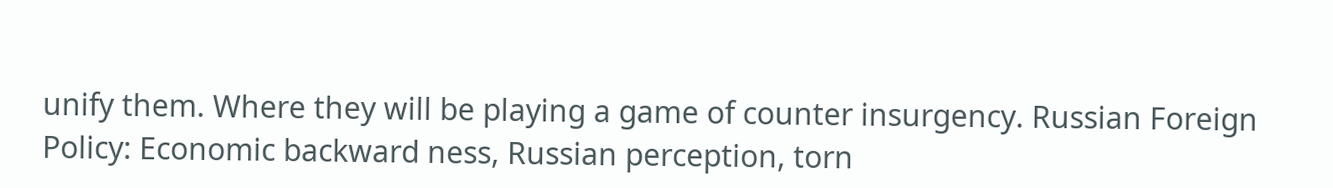unify them. Where they will be playing a game of counter insurgency. Russian Foreign Policy: Economic backward ness, Russian perception, torn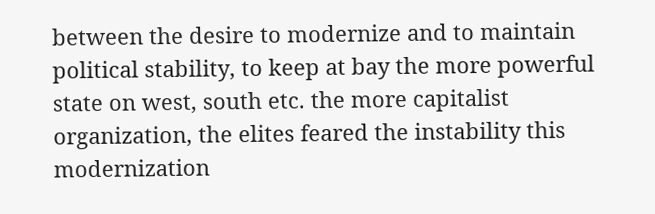between the desire to modernize and to maintain political stability, to keep at bay the more powerful state on west, south etc. the more capitalist organization, the elites feared the instability this modernization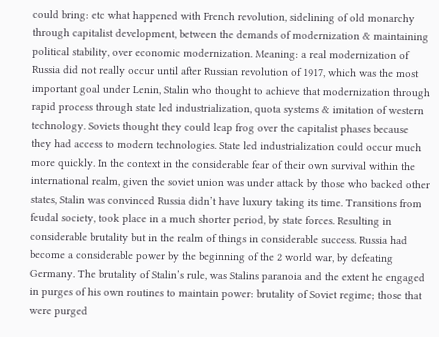could bring: etc what happened with French revolution, sidelining of old monarchy through capitalist development, between the demands of modernization & maintaining political stability, over economic modernization. Meaning: a real modernization of Russia did not really occur until after Russian revolution of 1917, which was the most important goal under Lenin, Stalin who thought to achieve that modernization through rapid process through state led industrialization, quota systems & imitation of western technology. Soviets thought they could leap frog over the capitalist phases because they had access to modern technologies. State led industrialization could occur much more quickly. In the context in the considerable fear of their own survival within the international realm, given the soviet union was under attack by those who backed other states, Stalin was convinced Russia didn’t have luxury taking its time. Transitions from feudal society, took place in a much shorter period, by state forces. Resulting in considerable brutality but in the realm of things in considerable success. Russia had become a considerable power by the beginning of the 2 world war, by defeating Germany. The brutality of Stalin’s rule, was Stalins paranoia and the extent he engaged in purges of his own routines to maintain power: brutality of Soviet regime; those that were purged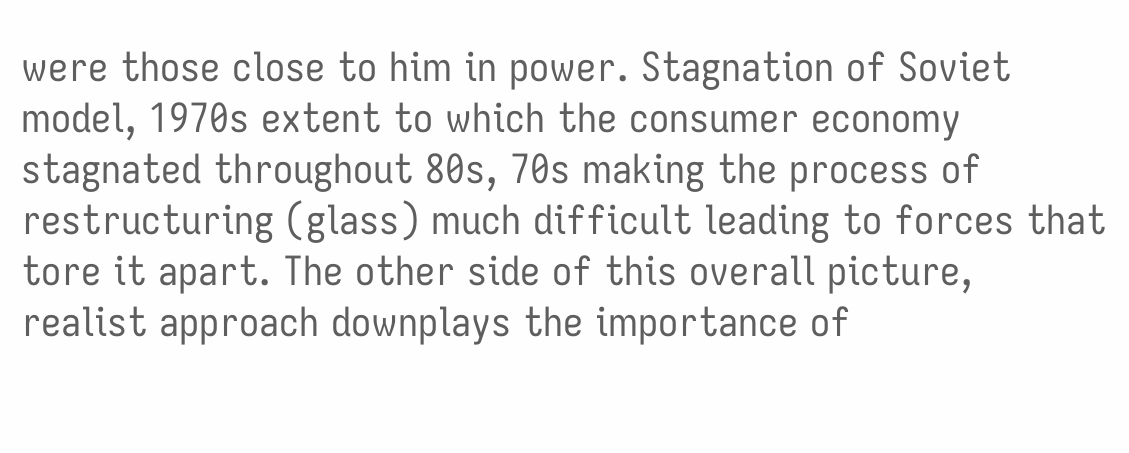were those close to him in power. Stagnation of Soviet model, 1970s extent to which the consumer economy stagnated throughout 80s, 70s making the process of restructuring (glass) much difficult leading to forces that tore it apart. The other side of this overall picture, realist approach downplays the importance of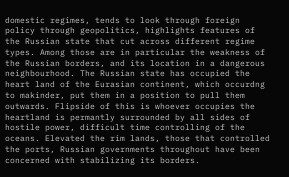domestic regimes, tends to look through foreign policy through geopolitics, highlights features of the Russian state that cut across different regime types. Among those are in particular the weakness of the Russian borders, and its location in a dangerous neighbourhood. The Russian state has occupied the heart land of the Eurasian continent, which occurdng to makinder, put them in a position to pull them outwards. Flipside of this is whoever occupies the heartland is permantly surrounded by all sides of hostile power, difficult time controlling of the oceans. Elevated the rim lands, those that controlled the ports, Russian governments throughout have been concerned with stabilizing its borders.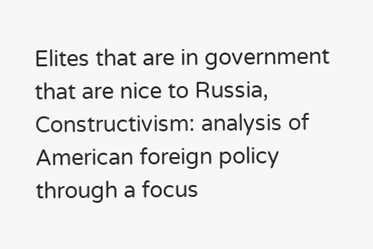Elites that are in government that are nice to Russia, Constructivism: analysis of American foreign policy through a focus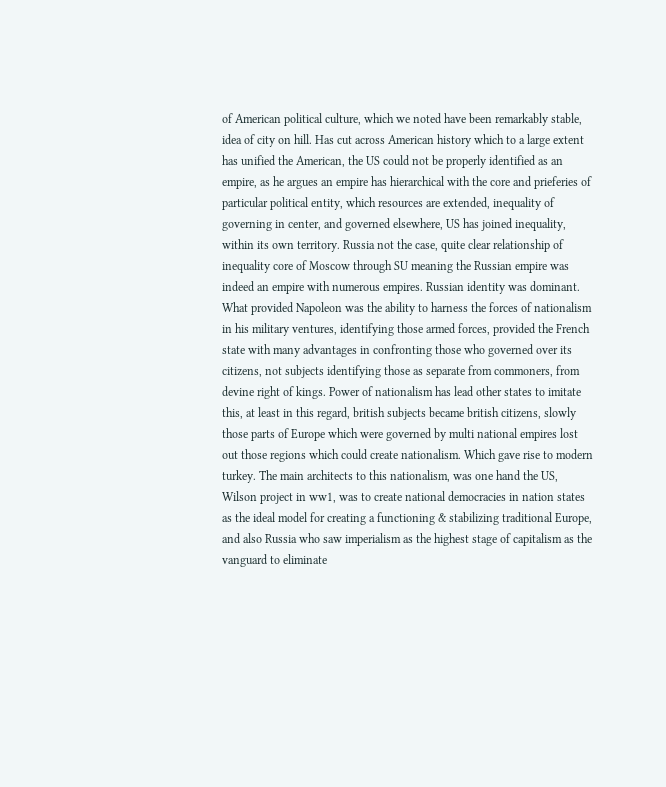of American political culture, which we noted have been remarkably stable, idea of city on hill. Has cut across American history which to a large extent has unified the American, the US could not be properly identified as an empire, as he argues an empire has hierarchical with the core and prieferies of particular political entity, which resources are extended, inequality of governing in center, and governed elsewhere, US has joined inequality, within its own territory. Russia not the case, quite clear relationship of inequality core of Moscow through SU meaning the Russian empire was indeed an empire with numerous empires. Russian identity was dominant. What provided Napoleon was the ability to harness the forces of nationalism in his military ventures, identifying those armed forces, provided the French state with many advantages in confronting those who governed over its citizens, not subjects identifying those as separate from commoners, from devine right of kings. Power of nationalism has lead other states to imitate this, at least in this regard, british subjects became british citizens, slowly those parts of Europe which were governed by multi national empires lost out those regions which could create nationalism. Which gave rise to modern turkey. The main architects to this nationalism, was one hand the US, Wilson project in ww1, was to create national democracies in nation states as the ideal model for creating a functioning & stabilizing traditional Europe, and also Russia who saw imperialism as the highest stage of capitalism as the vanguard to eliminate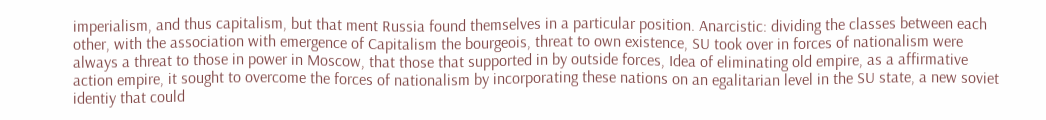imperialism, and thus capitalism, but that ment Russia found themselves in a particular position. Anarcistic: dividing the classes between each other, with the association with emergence of Capitalism the bourgeois, threat to own existence, SU took over in forces of nationalism were always a threat to those in power in Moscow, that those that supported in by outside forces, Idea of eliminating old empire, as a affirmative action empire, it sought to overcome the forces of nationalism by incorporating these nations on an egalitarian level in the SU state, a new soviet identiy that could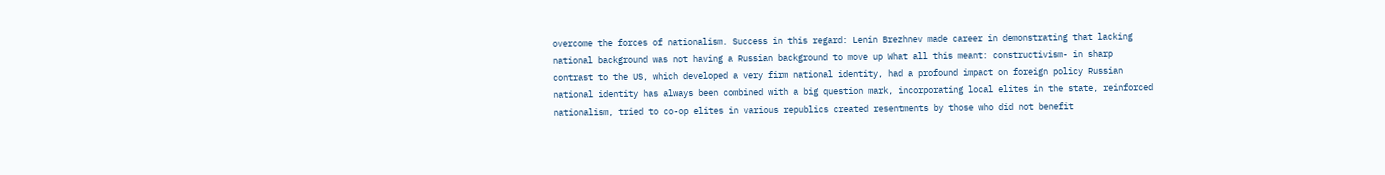overcome the forces of nationalism. Success in this regard: Lenin Brezhnev made career in demonstrating that lacking national background was not having a Russian background to move up What all this meant: constructivism- in sharp contrast to the US, which developed a very firm national identity, had a profound impact on foreign policy Russian national identity has always been combined with a big question mark, incorporating local elites in the state, reinforced nationalism, tried to co-op elites in various republics created resentments by those who did not benefit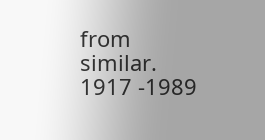from similar. 1917 -1989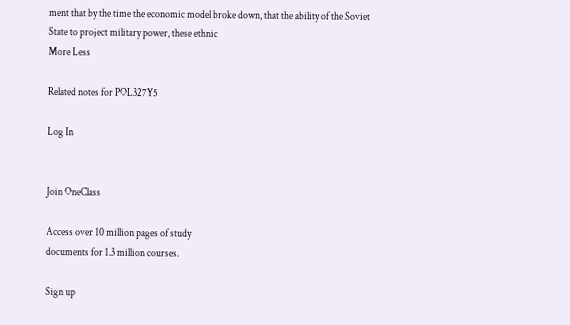ment that by the time the economic model broke down, that the ability of the Soviet State to project military power, these ethnic
More Less

Related notes for POL327Y5

Log In


Join OneClass

Access over 10 million pages of study
documents for 1.3 million courses.

Sign up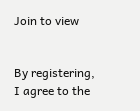Join to view


By registering, I agree to the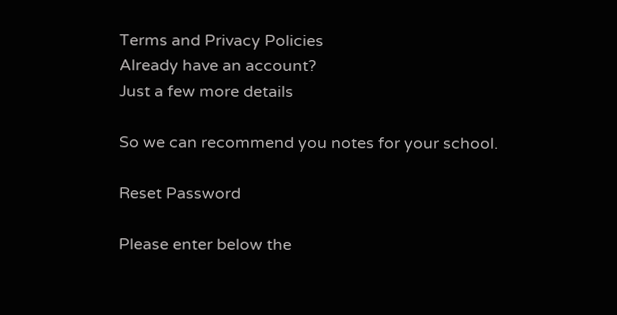Terms and Privacy Policies
Already have an account?
Just a few more details

So we can recommend you notes for your school.

Reset Password

Please enter below the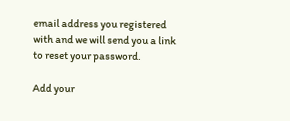email address you registered with and we will send you a link to reset your password.

Add your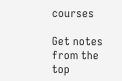courses

Get notes from the top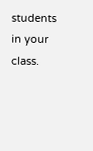students in your class.